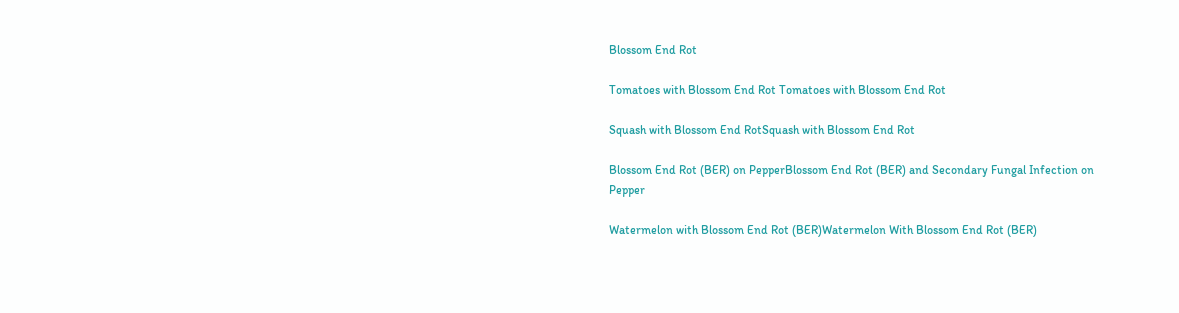Blossom End Rot

Tomatoes with Blossom End Rot Tomatoes with Blossom End Rot

Squash with Blossom End RotSquash with Blossom End Rot

Blossom End Rot (BER) on PepperBlossom End Rot (BER) and Secondary Fungal Infection on Pepper

Watermelon with Blossom End Rot (BER)Watermelon With Blossom End Rot (BER)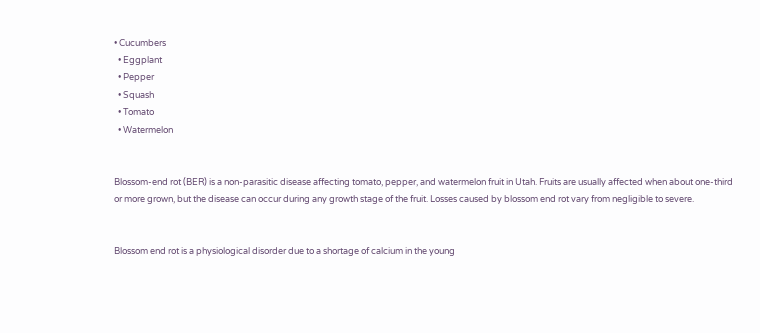• Cucumbers
  • Eggplant
  • Pepper
  • Squash
  • Tomato
  • Watermelon


Blossom-end rot (BER) is a non-parasitic disease affecting tomato, pepper, and watermelon fruit in Utah. Fruits are usually affected when about one-third or more grown, but the disease can occur during any growth stage of the fruit. Losses caused by blossom end rot vary from negligible to severe.


Blossom end rot is a physiological disorder due to a shortage of calcium in the young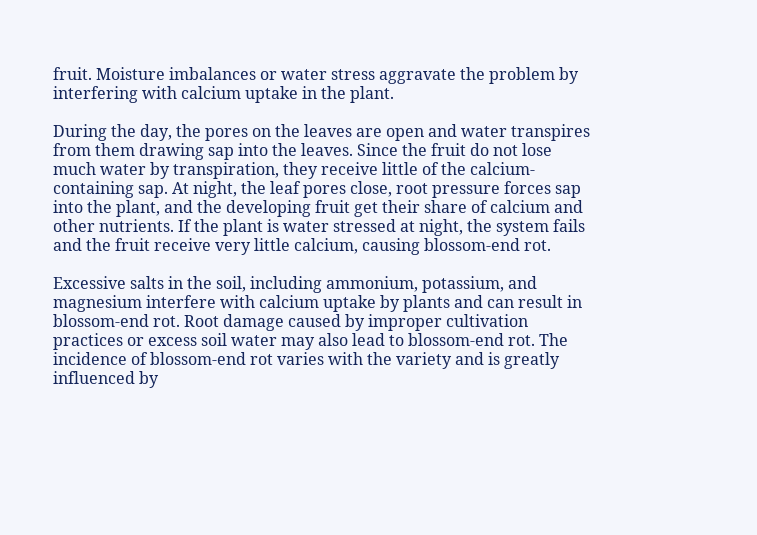fruit. Moisture imbalances or water stress aggravate the problem by interfering with calcium uptake in the plant.

During the day, the pores on the leaves are open and water transpires from them drawing sap into the leaves. Since the fruit do not lose much water by transpiration, they receive little of the calcium-containing sap. At night, the leaf pores close, root pressure forces sap into the plant, and the developing fruit get their share of calcium and other nutrients. If the plant is water stressed at night, the system fails and the fruit receive very little calcium, causing blossom-end rot.

Excessive salts in the soil, including ammonium, potassium, and magnesium interfere with calcium uptake by plants and can result in blossom-end rot. Root damage caused by improper cultivation practices or excess soil water may also lead to blossom-end rot. The incidence of blossom-end rot varies with the variety and is greatly influenced by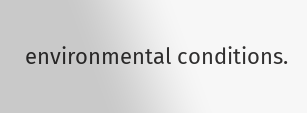environmental conditions.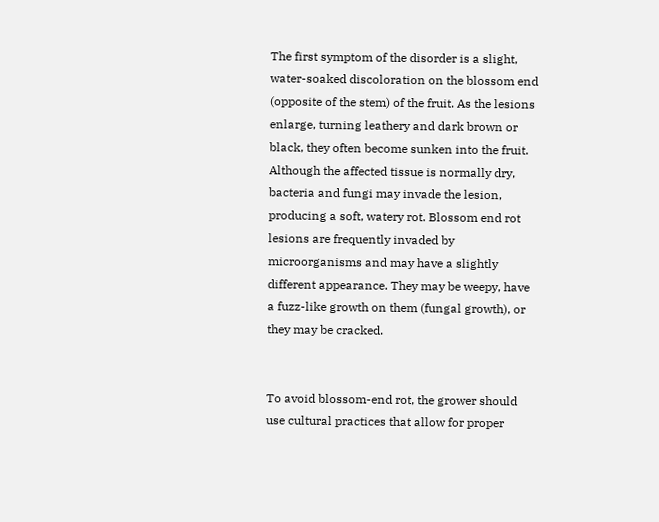The first symptom of the disorder is a slight, water-soaked discoloration on the blossom end (opposite of the stem) of the fruit. As the lesions enlarge, turning leathery and dark brown or black, they often become sunken into the fruit. Although the affected tissue is normally dry, bacteria and fungi may invade the lesion, producing a soft, watery rot. Blossom end rot lesions are frequently invaded by microorganisms and may have a slightly different appearance. They may be weepy, have a fuzz-like growth on them (fungal growth), or they may be cracked.


To avoid blossom-end rot, the grower should use cultural practices that allow for proper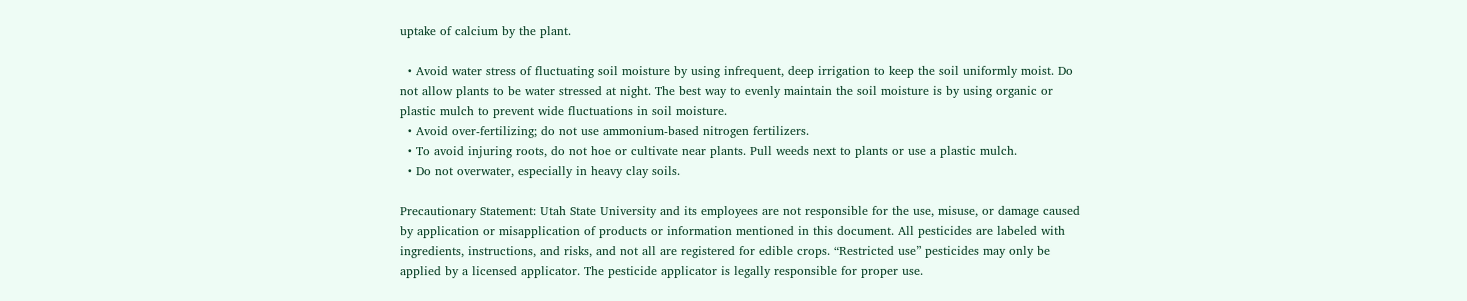uptake of calcium by the plant.

  • Avoid water stress of fluctuating soil moisture by using infrequent, deep irrigation to keep the soil uniformly moist. Do not allow plants to be water stressed at night. The best way to evenly maintain the soil moisture is by using organic or plastic mulch to prevent wide fluctuations in soil moisture.
  • Avoid over-fertilizing; do not use ammonium-based nitrogen fertilizers.
  • To avoid injuring roots, do not hoe or cultivate near plants. Pull weeds next to plants or use a plastic mulch.
  • Do not overwater, especially in heavy clay soils.

Precautionary Statement: Utah State University and its employees are not responsible for the use, misuse, or damage caused by application or misapplication of products or information mentioned in this document. All pesticides are labeled with ingredients, instructions, and risks, and not all are registered for edible crops. “Restricted use” pesticides may only be applied by a licensed applicator. The pesticide applicator is legally responsible for proper use.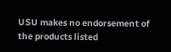USU makes no endorsement of the products listed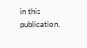in this publication.